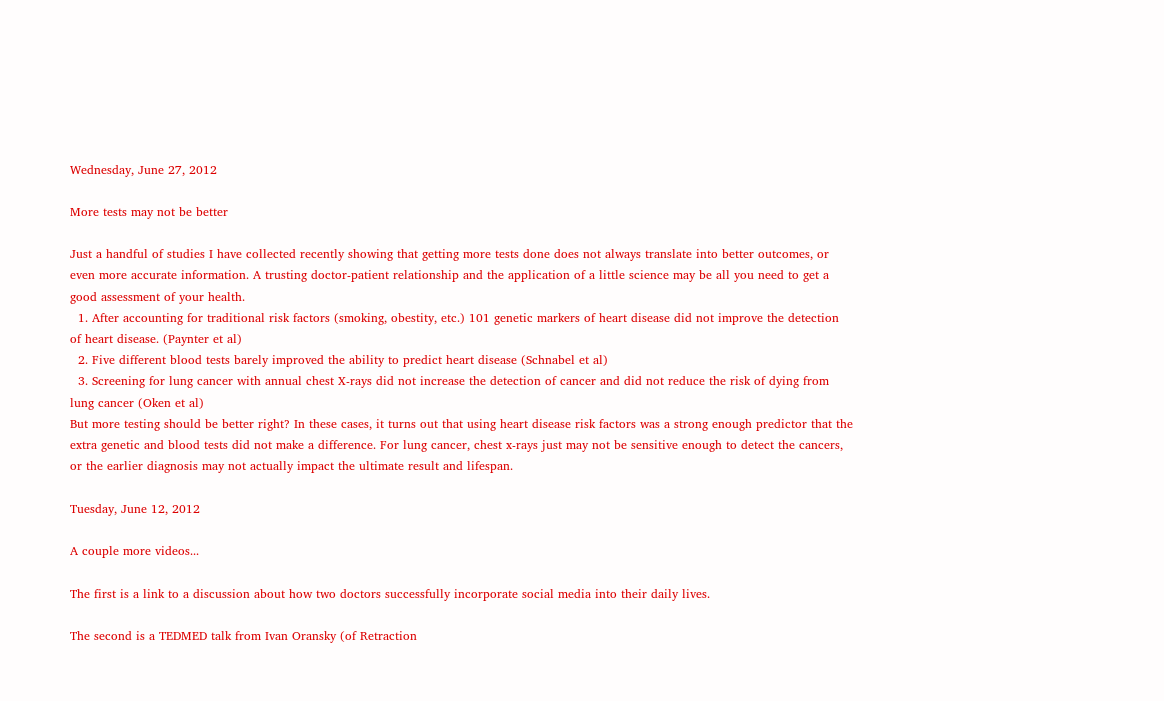Wednesday, June 27, 2012

More tests may not be better

Just a handful of studies I have collected recently showing that getting more tests done does not always translate into better outcomes, or even more accurate information. A trusting doctor-patient relationship and the application of a little science may be all you need to get a good assessment of your health.
  1. After accounting for traditional risk factors (smoking, obestity, etc.) 101 genetic markers of heart disease did not improve the detection of heart disease. (Paynter et al)
  2. Five different blood tests barely improved the ability to predict heart disease (Schnabel et al)
  3. Screening for lung cancer with annual chest X-rays did not increase the detection of cancer and did not reduce the risk of dying from lung cancer (Oken et al)
But more testing should be better right? In these cases, it turns out that using heart disease risk factors was a strong enough predictor that the extra genetic and blood tests did not make a difference. For lung cancer, chest x-rays just may not be sensitive enough to detect the cancers, or the earlier diagnosis may not actually impact the ultimate result and lifespan.

Tuesday, June 12, 2012

A couple more videos...

The first is a link to a discussion about how two doctors successfully incorporate social media into their daily lives.

The second is a TEDMED talk from Ivan Oransky (of Retraction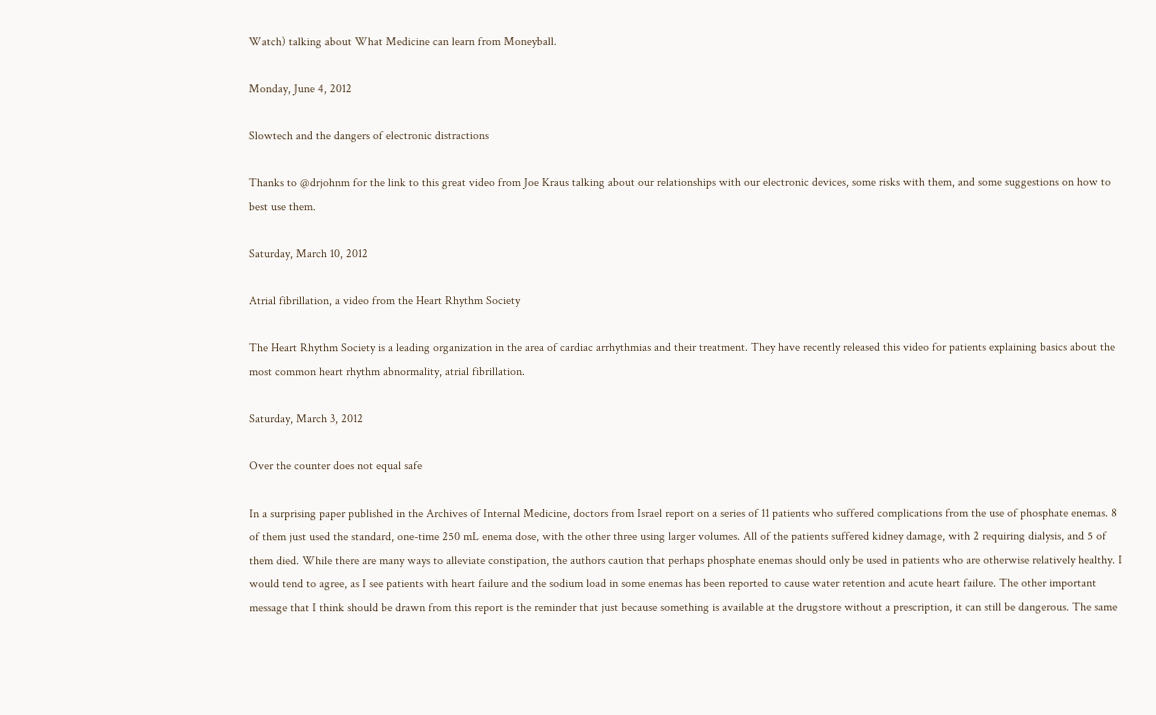Watch) talking about What Medicine can learn from Moneyball.

Monday, June 4, 2012

Slowtech and the dangers of electronic distractions

Thanks to @drjohnm for the link to this great video from Joe Kraus talking about our relationships with our electronic devices, some risks with them, and some suggestions on how to best use them.

Saturday, March 10, 2012

Atrial fibrillation, a video from the Heart Rhythm Society

The Heart Rhythm Society is a leading organization in the area of cardiac arrhythmias and their treatment. They have recently released this video for patients explaining basics about the most common heart rhythm abnormality, atrial fibrillation.

Saturday, March 3, 2012

Over the counter does not equal safe

In a surprising paper published in the Archives of Internal Medicine, doctors from Israel report on a series of 11 patients who suffered complications from the use of phosphate enemas. 8 of them just used the standard, one-time 250 mL enema dose, with the other three using larger volumes. All of the patients suffered kidney damage, with 2 requiring dialysis, and 5 of them died. While there are many ways to alleviate constipation, the authors caution that perhaps phosphate enemas should only be used in patients who are otherwise relatively healthy. I would tend to agree, as I see patients with heart failure and the sodium load in some enemas has been reported to cause water retention and acute heart failure. The other important message that I think should be drawn from this report is the reminder that just because something is available at the drugstore without a prescription, it can still be dangerous. The same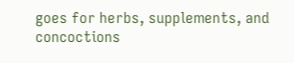goes for herbs, supplements, and concoctions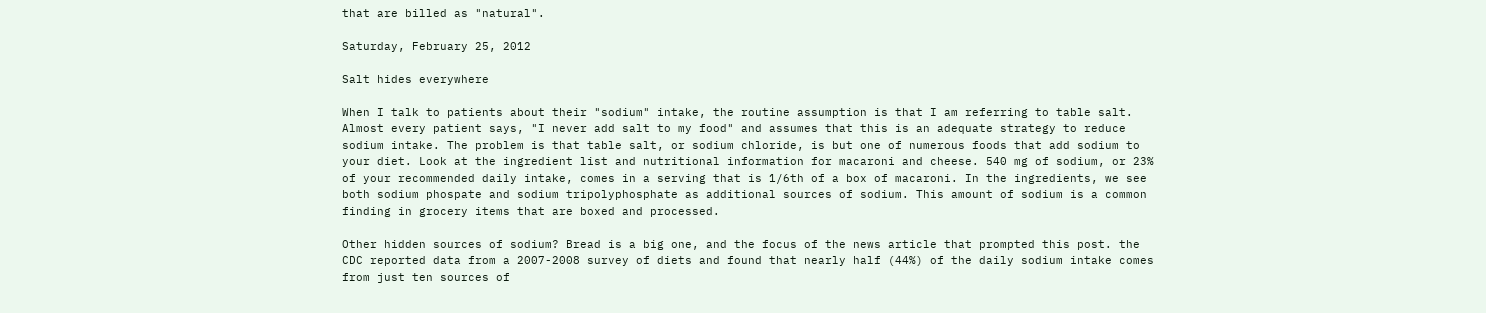that are billed as "natural".

Saturday, February 25, 2012

Salt hides everywhere

When I talk to patients about their "sodium" intake, the routine assumption is that I am referring to table salt. Almost every patient says, "I never add salt to my food" and assumes that this is an adequate strategy to reduce sodium intake. The problem is that table salt, or sodium chloride, is but one of numerous foods that add sodium to your diet. Look at the ingredient list and nutritional information for macaroni and cheese. 540 mg of sodium, or 23% of your recommended daily intake, comes in a serving that is 1/6th of a box of macaroni. In the ingredients, we see both sodium phospate and sodium tripolyphosphate as additional sources of sodium. This amount of sodium is a common finding in grocery items that are boxed and processed.

Other hidden sources of sodium? Bread is a big one, and the focus of the news article that prompted this post. the CDC reported data from a 2007-2008 survey of diets and found that nearly half (44%) of the daily sodium intake comes from just ten sources of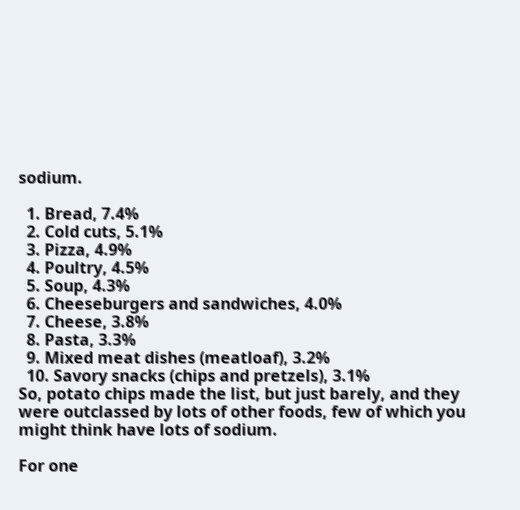sodium.

  1. Bread, 7.4%
  2. Cold cuts, 5.1%
  3. Pizza, 4.9%
  4. Poultry, 4.5%
  5. Soup, 4.3%
  6. Cheeseburgers and sandwiches, 4.0%
  7. Cheese, 3.8%
  8. Pasta, 3.3%
  9. Mixed meat dishes (meatloaf), 3.2%
  10. Savory snacks (chips and pretzels), 3.1%
So, potato chips made the list, but just barely, and they were outclassed by lots of other foods, few of which you might think have lots of sodium.

For one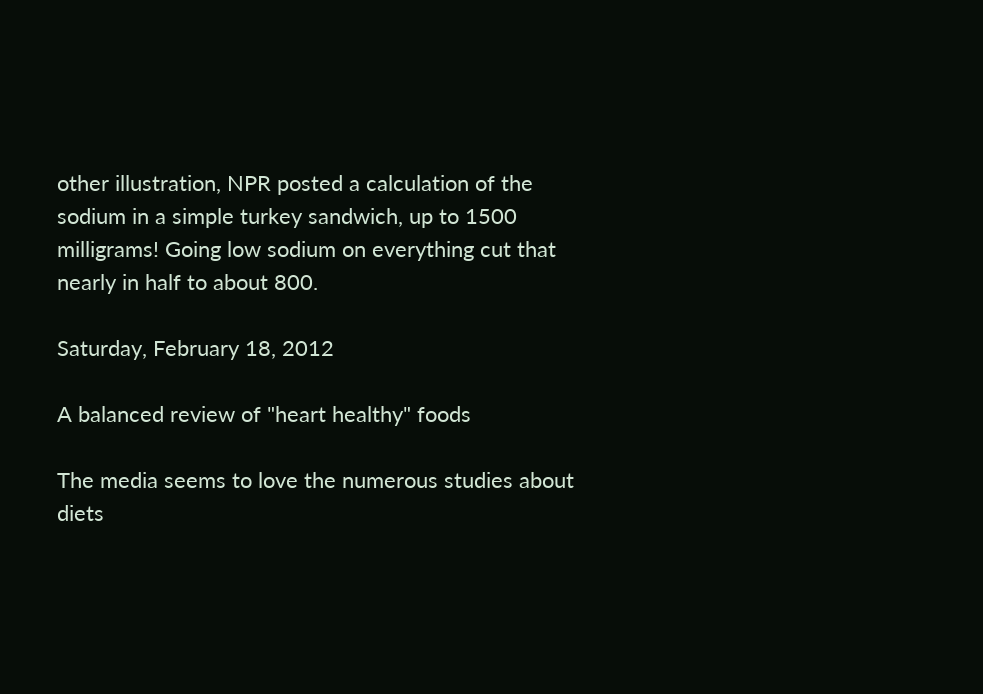other illustration, NPR posted a calculation of the sodium in a simple turkey sandwich, up to 1500 milligrams! Going low sodium on everything cut that nearly in half to about 800.

Saturday, February 18, 2012

A balanced review of "heart healthy" foods

The media seems to love the numerous studies about diets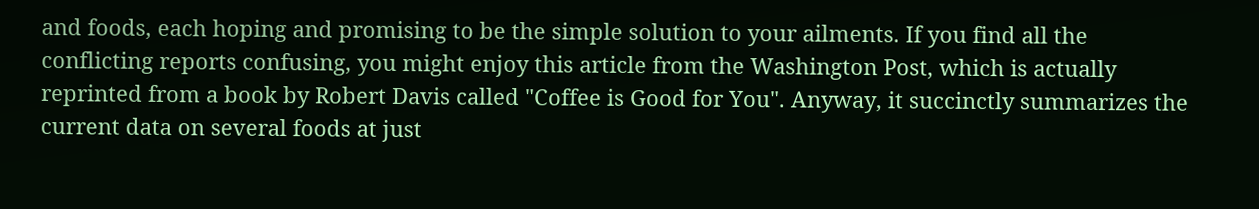and foods, each hoping and promising to be the simple solution to your ailments. If you find all the conflicting reports confusing, you might enjoy this article from the Washington Post, which is actually reprinted from a book by Robert Davis called "Coffee is Good for You". Anyway, it succinctly summarizes the current data on several foods at just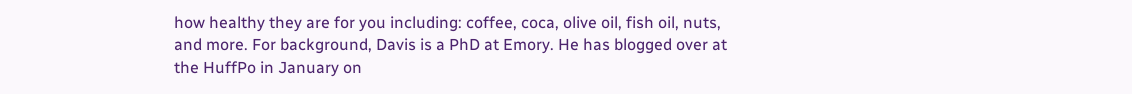how healthy they are for you including: coffee, coca, olive oil, fish oil, nuts, and more. For background, Davis is a PhD at Emory. He has blogged over at the HuffPo in January on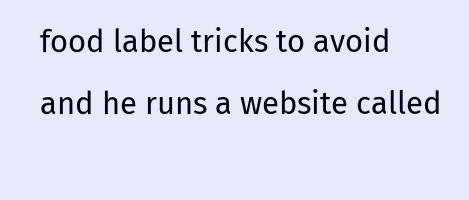food label tricks to avoid and he runs a website called